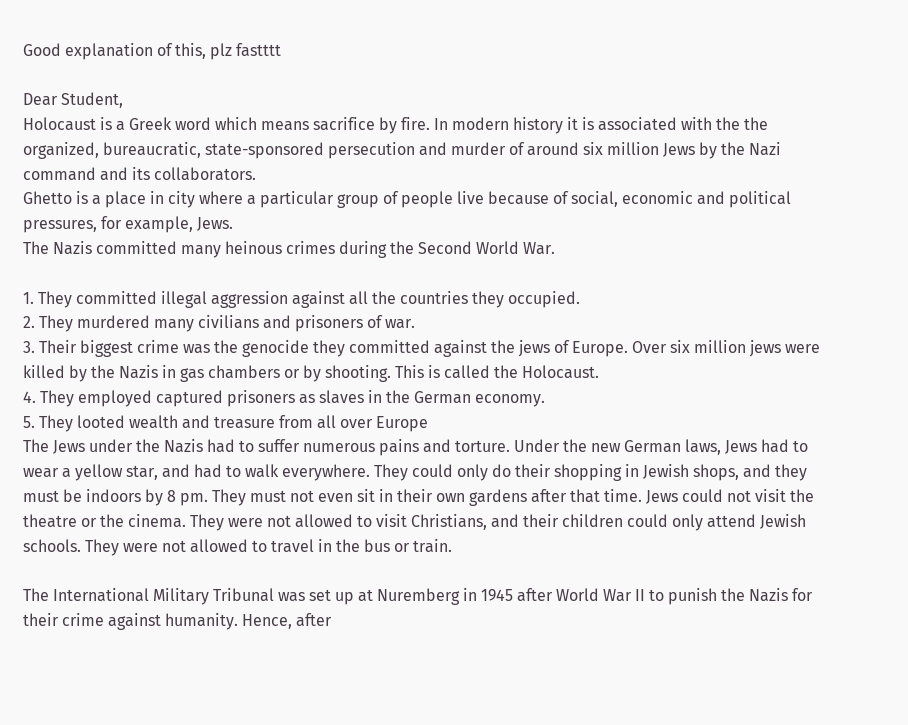Good explanation of this, plz fastttt

Dear Student,
Holocaust is a Greek word which means sacrifice by fire. In modern history it is associated with the the organized, bureaucratic, state-sponsored persecution and murder of around six million Jews by the Nazi command and its collaborators.
Ghetto is a place in city where a particular group of people live because of social, economic and political pressures, for example, Jews.
The Nazis committed many heinous crimes during the Second World War.

1. They committed illegal aggression against all the countries they occupied.
2. They murdered many civilians and prisoners of war.
3. Their biggest crime was the genocide they committed against the jews of Europe. Over six million jews were killed by the Nazis in gas chambers or by shooting. This is called the Holocaust.
4. They employed captured prisoners as slaves in the German economy.
5. They looted wealth and treasure from all over Europe
The Jews under the Nazis had to suffer numerous pains and torture. Under the new German laws, Jews had to wear a yellow star, and had to walk everywhere. They could only do their shopping in Jewish shops, and they must be indoors by 8 pm. They must not even sit in their own gardens after that time. Jews could not visit the theatre or the cinema. They were not allowed to visit Christians, and their children could only attend Jewish schools. They were not allowed to travel in the bus or train.

The International Military Tribunal was set up at Nuremberg in 1945 after World War II to punish the Nazis for their crime against humanity. Hence, after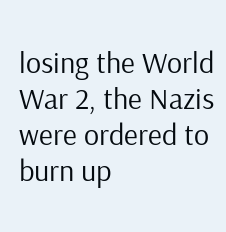losing the World War 2, the Nazis were ordered to burn up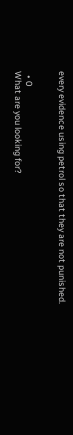every evidence using petrol so that they are not punished.


  • 0
What are you looking for?